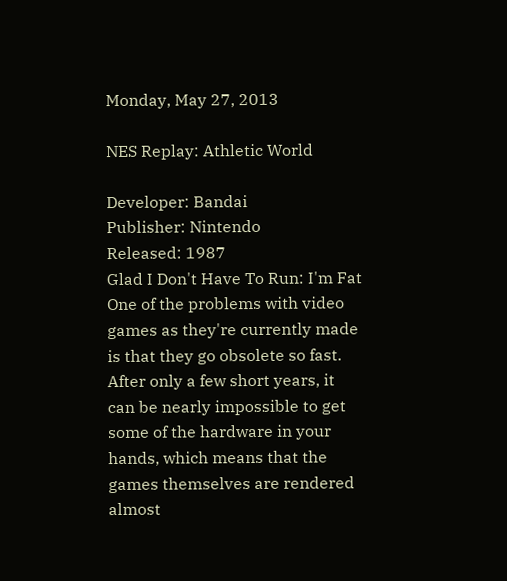Monday, May 27, 2013

NES Replay: Athletic World

Developer: Bandai
Publisher: Nintendo
Released: 1987
Glad I Don't Have To Run: I'm Fat
One of the problems with video games as they're currently made is that they go obsolete so fast. After only a few short years, it can be nearly impossible to get some of the hardware in your hands, which means that the games themselves are rendered almost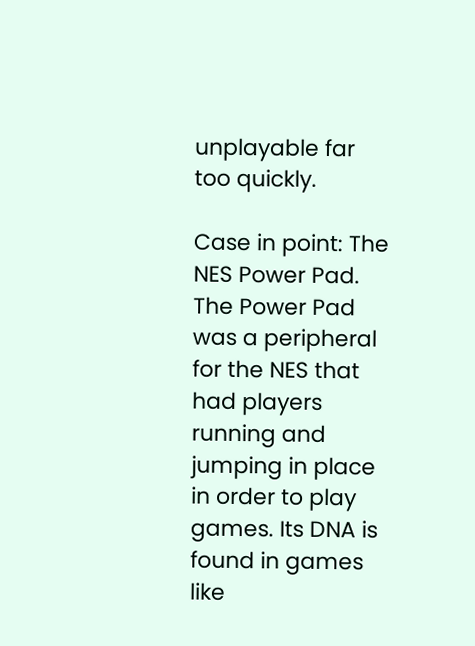unplayable far too quickly.

Case in point: The NES Power Pad. The Power Pad was a peripheral for the NES that had players running and jumping in place in order to play games. Its DNA is found in games like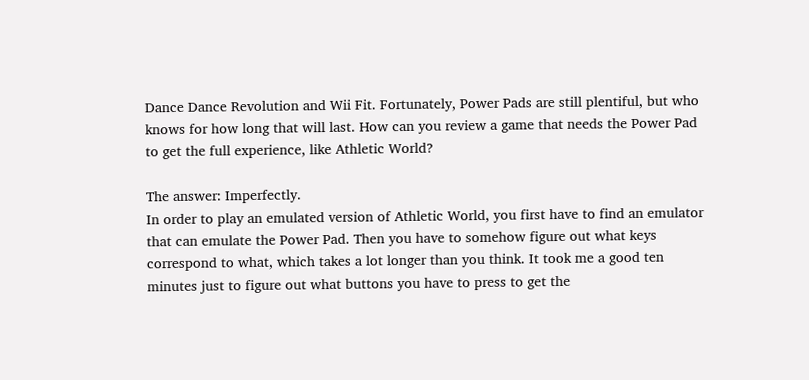Dance Dance Revolution and Wii Fit. Fortunately, Power Pads are still plentiful, but who knows for how long that will last. How can you review a game that needs the Power Pad to get the full experience, like Athletic World?

The answer: Imperfectly.
In order to play an emulated version of Athletic World, you first have to find an emulator that can emulate the Power Pad. Then you have to somehow figure out what keys correspond to what, which takes a lot longer than you think. It took me a good ten minutes just to figure out what buttons you have to press to get the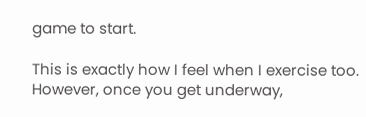game to start.

This is exactly how I feel when I exercise too.
However, once you get underway,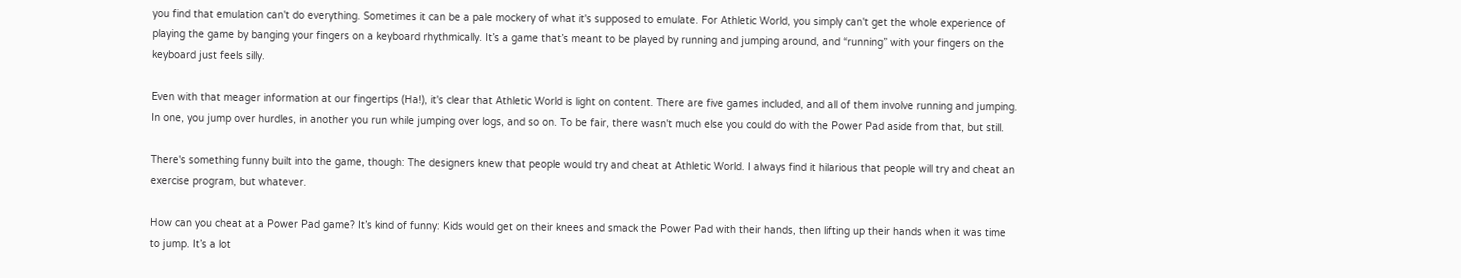you find that emulation can't do everything. Sometimes it can be a pale mockery of what it's supposed to emulate. For Athletic World, you simply can't get the whole experience of playing the game by banging your fingers on a keyboard rhythmically. It’s a game that’s meant to be played by running and jumping around, and “running” with your fingers on the keyboard just feels silly.

Even with that meager information at our fingertips (Ha!), it's clear that Athletic World is light on content. There are five games included, and all of them involve running and jumping. In one, you jump over hurdles, in another you run while jumping over logs, and so on. To be fair, there wasn't much else you could do with the Power Pad aside from that, but still.

There's something funny built into the game, though: The designers knew that people would try and cheat at Athletic World. I always find it hilarious that people will try and cheat an exercise program, but whatever.

How can you cheat at a Power Pad game? It’s kind of funny: Kids would get on their knees and smack the Power Pad with their hands, then lifting up their hands when it was time to jump. It’s a lot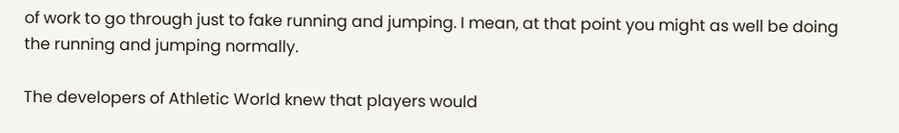of work to go through just to fake running and jumping. I mean, at that point you might as well be doing the running and jumping normally.

The developers of Athletic World knew that players would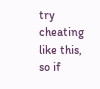try cheating like this, so if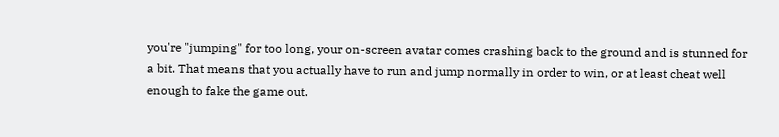you're "jumping" for too long, your on-screen avatar comes crashing back to the ground and is stunned for a bit. That means that you actually have to run and jump normally in order to win, or at least cheat well enough to fake the game out.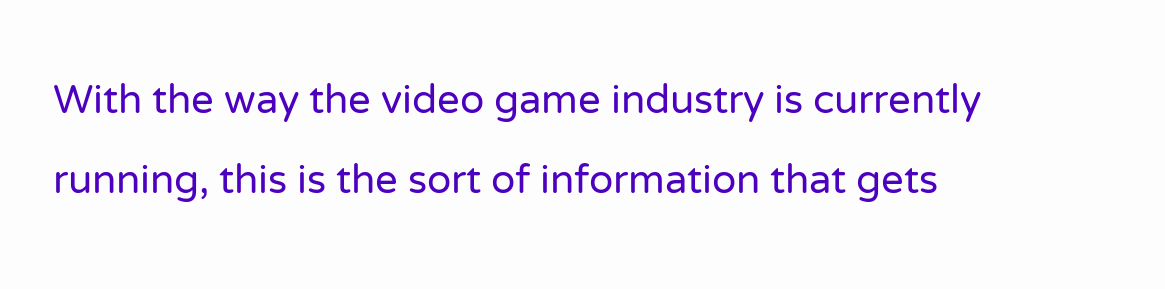With the way the video game industry is currently running, this is the sort of information that gets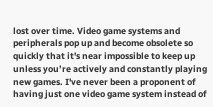lost over time. Video game systems and peripherals pop up and become obsolete so quickly that it's near impossible to keep up unless you’re actively and constantly playing new games. I've never been a proponent of having just one video game system instead of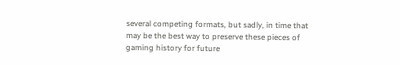several competing formats, but sadly, in time that may be the best way to preserve these pieces of gaming history for future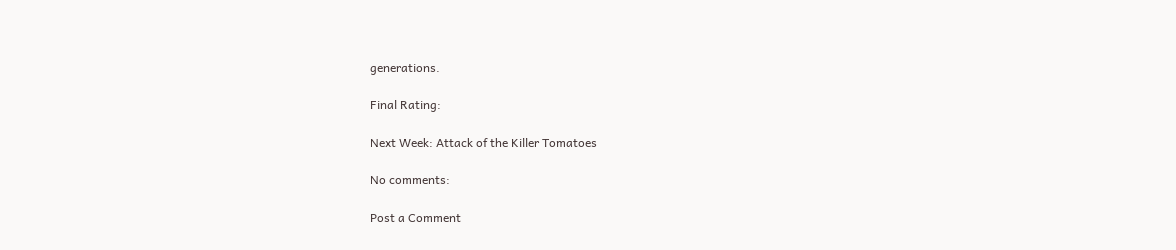generations.

Final Rating:

Next Week: Attack of the Killer Tomatoes

No comments:

Post a Comment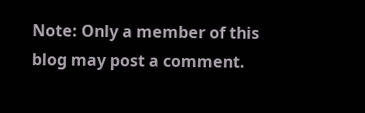Note: Only a member of this blog may post a comment.